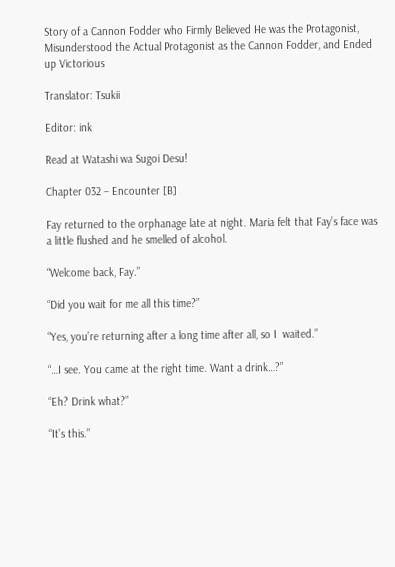Story of a Cannon Fodder who Firmly Believed He was the Protagonist, Misunderstood the Actual Protagonist as the Cannon Fodder, and Ended up Victorious

Translator: Tsukii

Editor: ink

Read at Watashi wa Sugoi Desu!

Chapter 032 – Encounter [B]

Fay returned to the orphanage late at night. Maria felt that Fay’s face was a little flushed and he smelled of alcohol.

“Welcome back, Fay.”

“Did you wait for me all this time?”

“Yes, you’re returning after a long time after all, so I  waited.”

“…I see. You came at the right time. Want a drink…?”

“Eh? Drink what?”

“It’s this.”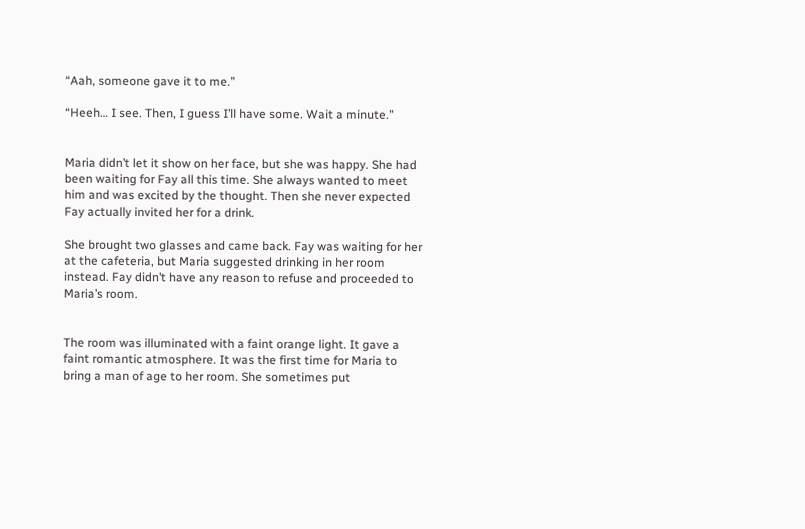“Aah, someone gave it to me.”

“Heeh… I see. Then, I guess I’ll have some. Wait a minute.”


Maria didn’t let it show on her face, but she was happy. She had been waiting for Fay all this time. She always wanted to meet him and was excited by the thought. Then she never expected Fay actually invited her for a drink.

She brought two glasses and came back. Fay was waiting for her at the cafeteria, but Maria suggested drinking in her room instead. Fay didn’t have any reason to refuse and proceeded to Maria’s room.


The room was illuminated with a faint orange light. It gave a faint romantic atmosphere. It was the first time for Maria to bring a man of age to her room. She sometimes put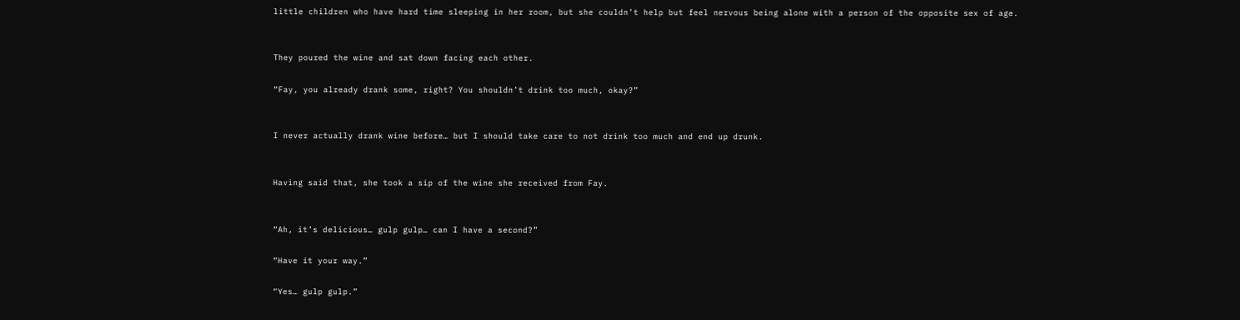little children who have hard time sleeping in her room, but she couldn’t help but feel nervous being alone with a person of the opposite sex of age.


They poured the wine and sat down facing each other.

“Fay, you already drank some, right? You shouldn’t drink too much, okay?”


I never actually drank wine before… but I should take care to not drink too much and end up drunk.


Having said that, she took a sip of the wine she received from Fay.


“Ah, it’s delicious… gulp gulp… can I have a second?”

“Have it your way.”

“Yes… gulp gulp.”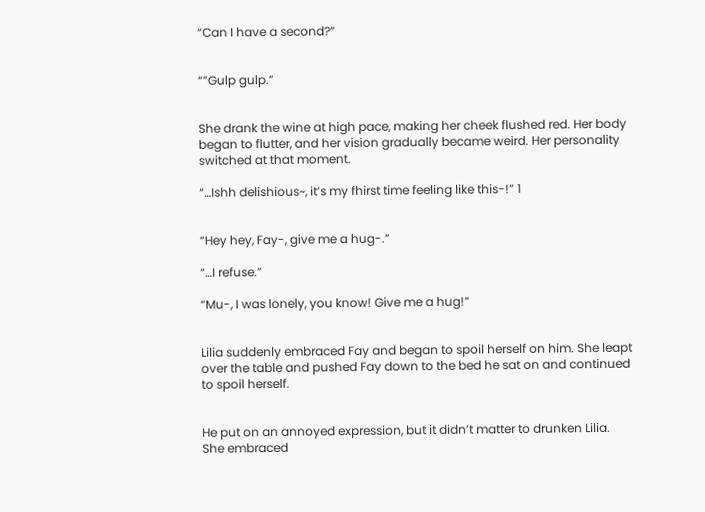“Can I have a second?”


“”Gulp gulp.”


She drank the wine at high pace, making her cheek flushed red. Her body began to flutter, and her vision gradually became weird. Her personality switched at that moment.

“…Ishh delishious~, it’s my fhirst time feeling like this-!” 1


“Hey hey, Fay-, give me a hug-.”

“…I refuse.”

“Mu-, I was lonely, you know! Give me a hug!”


Lilia suddenly embraced Fay and began to spoil herself on him. She leapt over the table and pushed Fay down to the bed he sat on and continued to spoil herself.


He put on an annoyed expression, but it didn’t matter to drunken Lilia. She embraced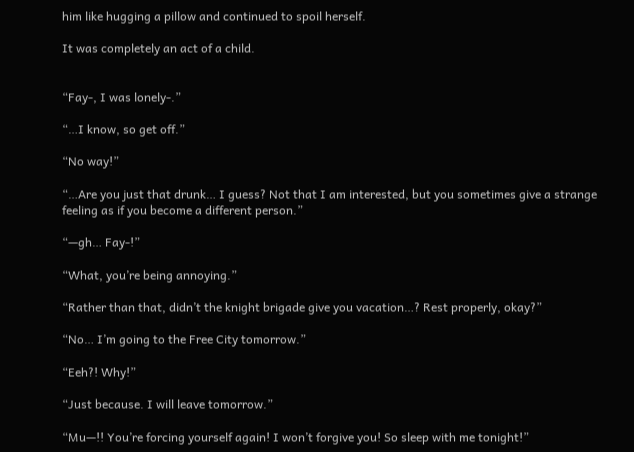him like hugging a pillow and continued to spoil herself.

It was completely an act of a child.


“Fay-, I was lonely-.”

“…I know, so get off.”

“No way!”

“…Are you just that drunk… I guess? Not that I am interested, but you sometimes give a strange feeling as if you become a different person.”

“—gh… Fay-!”

“What, you’re being annoying.”

“Rather than that, didn’t the knight brigade give you vacation…? Rest properly, okay?”

“No… I’m going to the Free City tomorrow.”

“Eeh?! Why!”

“Just because. I will leave tomorrow.”

“Mu—!! You’re forcing yourself again! I won’t forgive you! So sleep with me tonight!”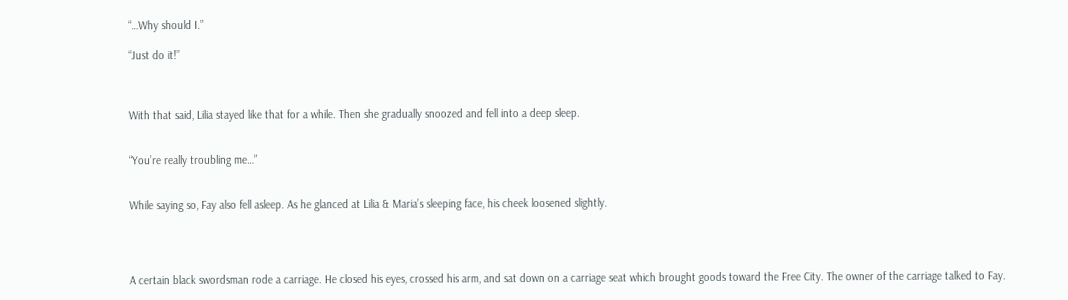“…Why should I.”

“Just do it!”



With that said, Lilia stayed like that for a while. Then she gradually snoozed and fell into a deep sleep.


“You’re really troubling me…”


While saying so, Fay also fell asleep. As he glanced at Lilia & Maria’s sleeping face, his cheek loosened slightly.




A certain black swordsman rode a carriage. He closed his eyes, crossed his arm, and sat down on a carriage seat which brought goods toward the Free City. The owner of the carriage talked to Fay.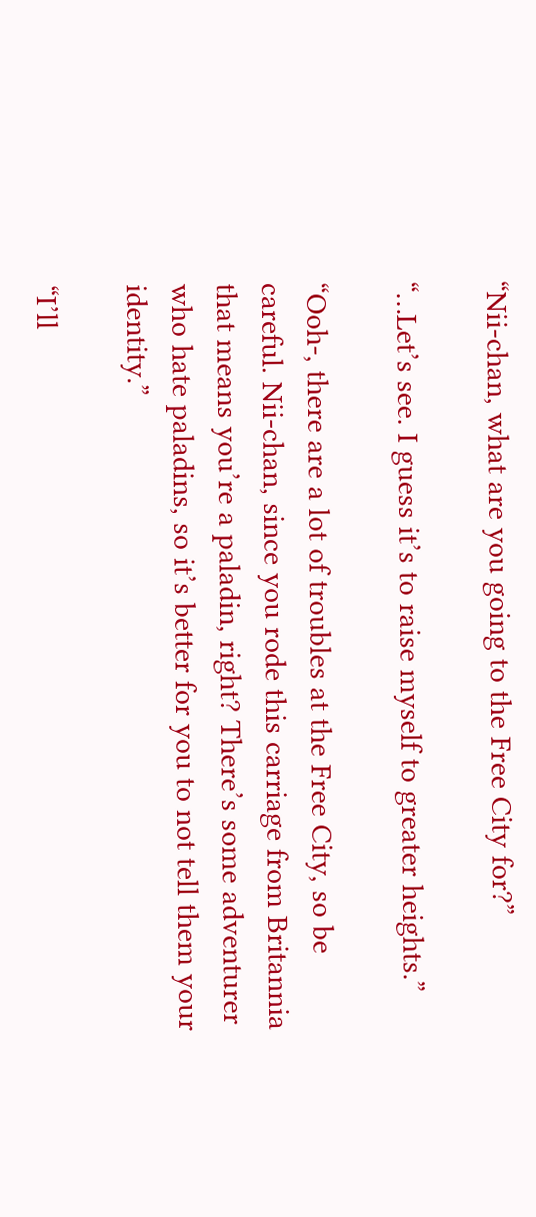“Nii-chan, what are you going to the Free City for?”

“…Let’s see. I guess it’s to raise myself to greater heights.”

“Ooh-, there are a lot of troubles at the Free City, so be careful. Nii-chan, since you rode this carriage from Britannia that means you’re a paladin, right? There’s some adventurer who hate paladins, so it’s better for you to not tell them your identity.”

“I’ll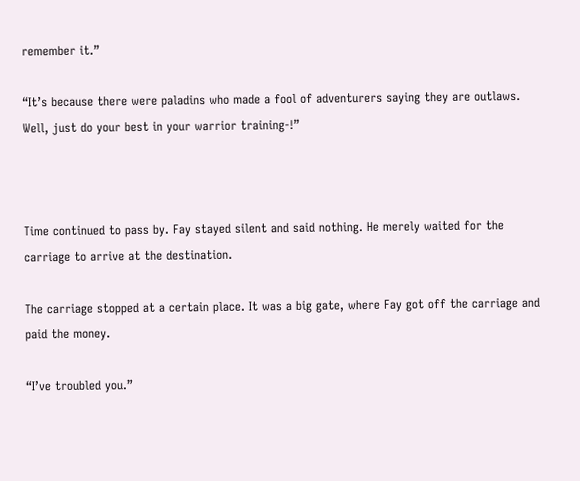remember it.”

“It’s because there were paladins who made a fool of adventurers saying they are outlaws. Well, just do your best in your warrior training-!”



Time continued to pass by. Fay stayed silent and said nothing. He merely waited for the carriage to arrive at the destination.

The carriage stopped at a certain place. It was a big gate, where Fay got off the carriage and paid the money.

“I’ve troubled you.”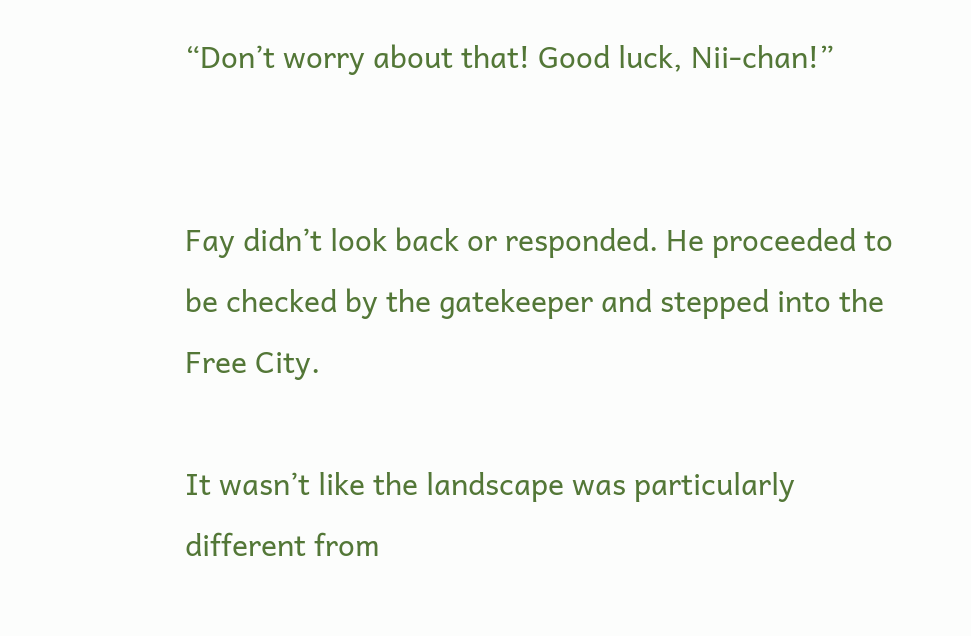“Don’t worry about that! Good luck, Nii-chan!”


Fay didn’t look back or responded. He proceeded to be checked by the gatekeeper and stepped into the Free City.

It wasn’t like the landscape was particularly different from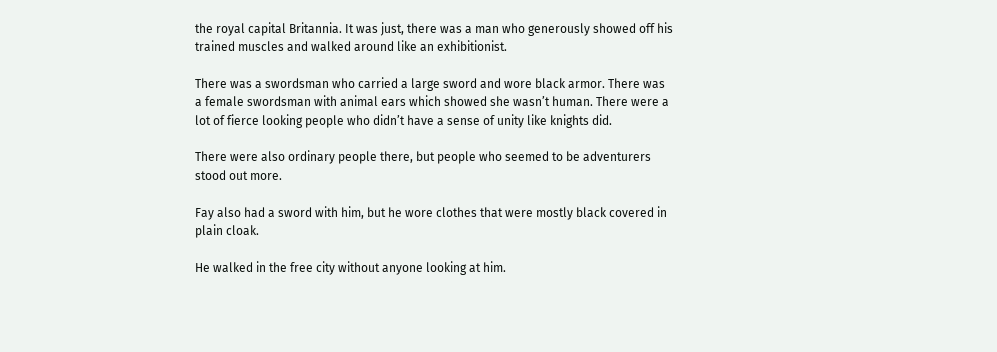the royal capital Britannia. It was just, there was a man who generously showed off his trained muscles and walked around like an exhibitionist.

There was a swordsman who carried a large sword and wore black armor. There was a female swordsman with animal ears which showed she wasn’t human. There were a lot of fierce looking people who didn’t have a sense of unity like knights did.

There were also ordinary people there, but people who seemed to be adventurers stood out more.

Fay also had a sword with him, but he wore clothes that were mostly black covered in plain cloak.

He walked in the free city without anyone looking at him.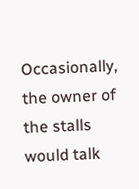Occasionally, the owner of the stalls would talk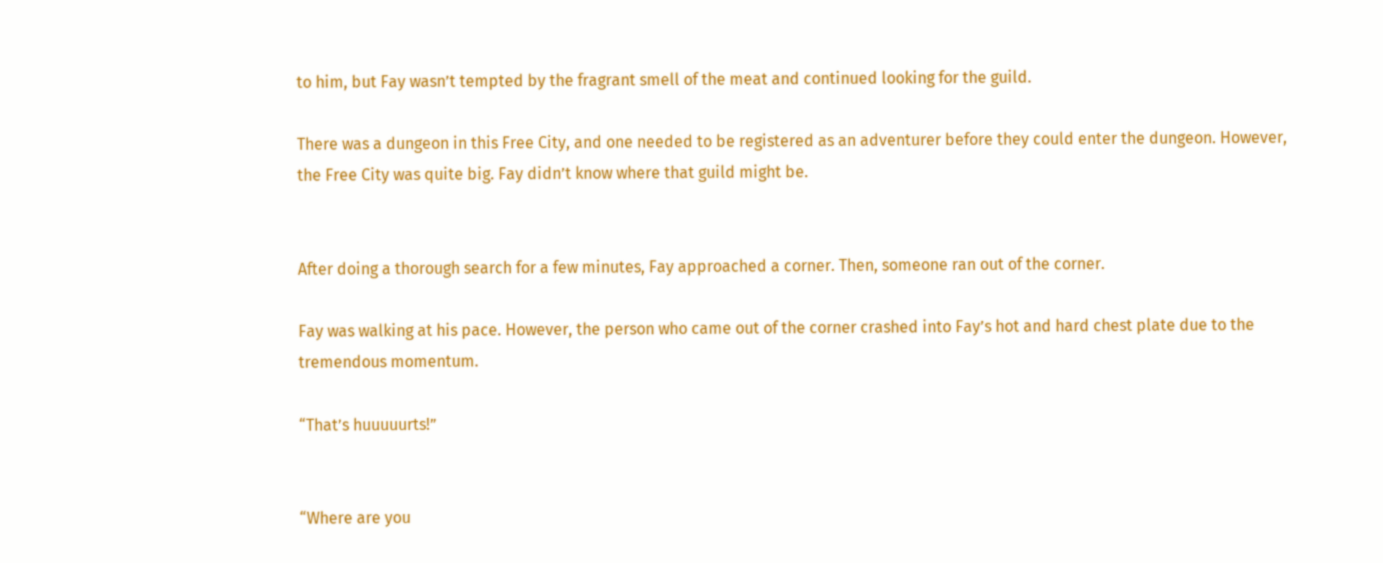to him, but Fay wasn’t tempted by the fragrant smell of the meat and continued looking for the guild.

There was a dungeon in this Free City, and one needed to be registered as an adventurer before they could enter the dungeon. However, the Free City was quite big. Fay didn’t know where that guild might be.


After doing a thorough search for a few minutes, Fay approached a corner. Then, someone ran out of the corner.

Fay was walking at his pace. However, the person who came out of the corner crashed into Fay’s hot and hard chest plate due to the tremendous momentum.

“That’s huuuuurts!”


“Where are you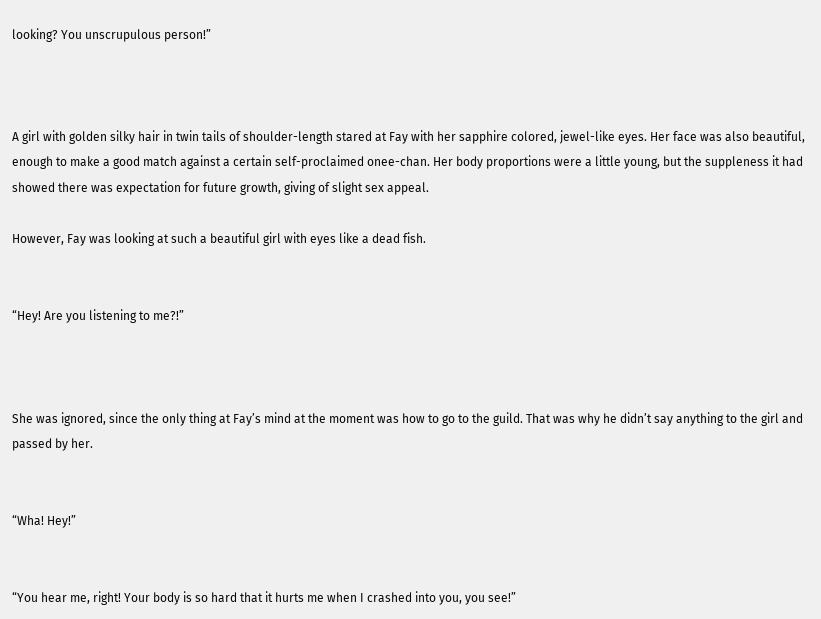looking? You unscrupulous person!”



A girl with golden silky hair in twin tails of shoulder-length stared at Fay with her sapphire colored, jewel-like eyes. Her face was also beautiful, enough to make a good match against a certain self-proclaimed onee-chan. Her body proportions were a little young, but the suppleness it had showed there was expectation for future growth, giving of slight sex appeal.

However, Fay was looking at such a beautiful girl with eyes like a dead fish.


“Hey! Are you listening to me?!”



She was ignored, since the only thing at Fay’s mind at the moment was how to go to the guild. That was why he didn’t say anything to the girl and passed by her.


“Wha! Hey!”


“You hear me, right! Your body is so hard that it hurts me when I crashed into you, you see!”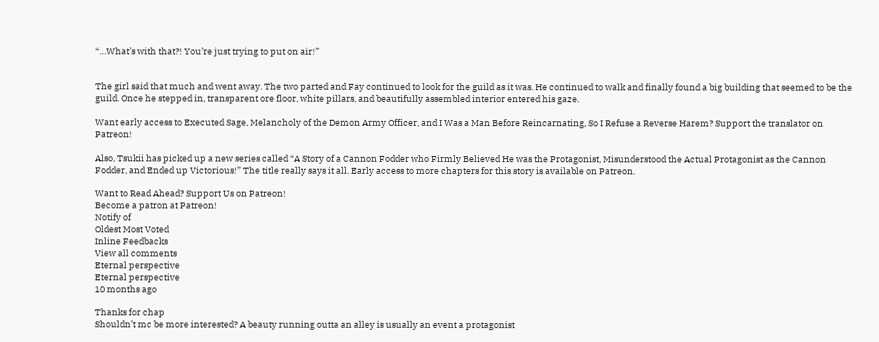“…What’s with that?! You’re just trying to put on air!”


The girl said that much and went away. The two parted and Fay continued to look for the guild as it was. He continued to walk and finally found a big building that seemed to be the guild. Once he stepped in, transparent ore floor, white pillars, and beautifully assembled interior entered his gaze.

Want early access to Executed Sage, Melancholy of the Demon Army Officer, and I Was a Man Before Reincarnating, So I Refuse a Reverse Harem? Support the translator on Patreon!

Also, Tsukii has picked up a new series called “A Story of a Cannon Fodder who Firmly Believed He was the Protagonist, Misunderstood the Actual Protagonist as the Cannon Fodder, and Ended up Victorious!” The title really says it all. Early access to more chapters for this story is available on Patreon.

Want to Read Ahead? Support Us on Patreon!
Become a patron at Patreon!
Notify of
Oldest Most Voted
Inline Feedbacks
View all comments
Eternal perspective
Eternal perspective
10 months ago

Thanks for chap
Shouldn’t mc be more interested? A beauty running outta an alley is usually an event a protagonist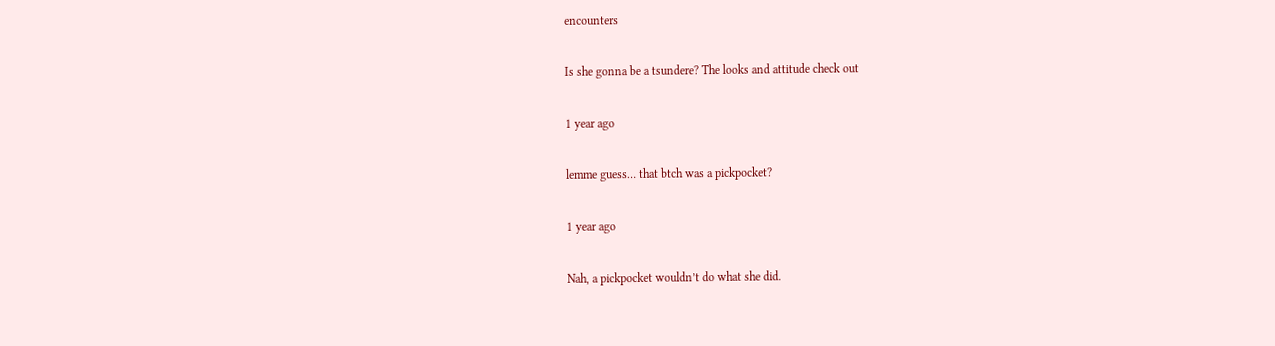encounters

Is she gonna be a tsundere? The looks and attitude check out

1 year ago

lemme guess… that btch was a pickpocket?

1 year ago

Nah, a pickpocket wouldn’t do what she did.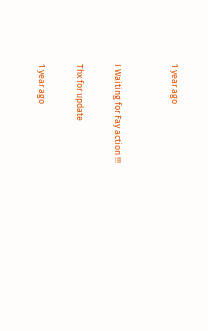1 year ago


I Waiting for Fay action !!!

Thx for update

1 year ago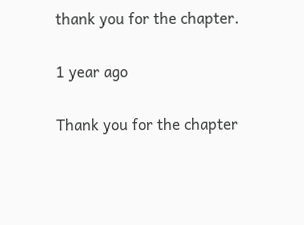thank you for the chapter.

1 year ago

Thank you for the chapter